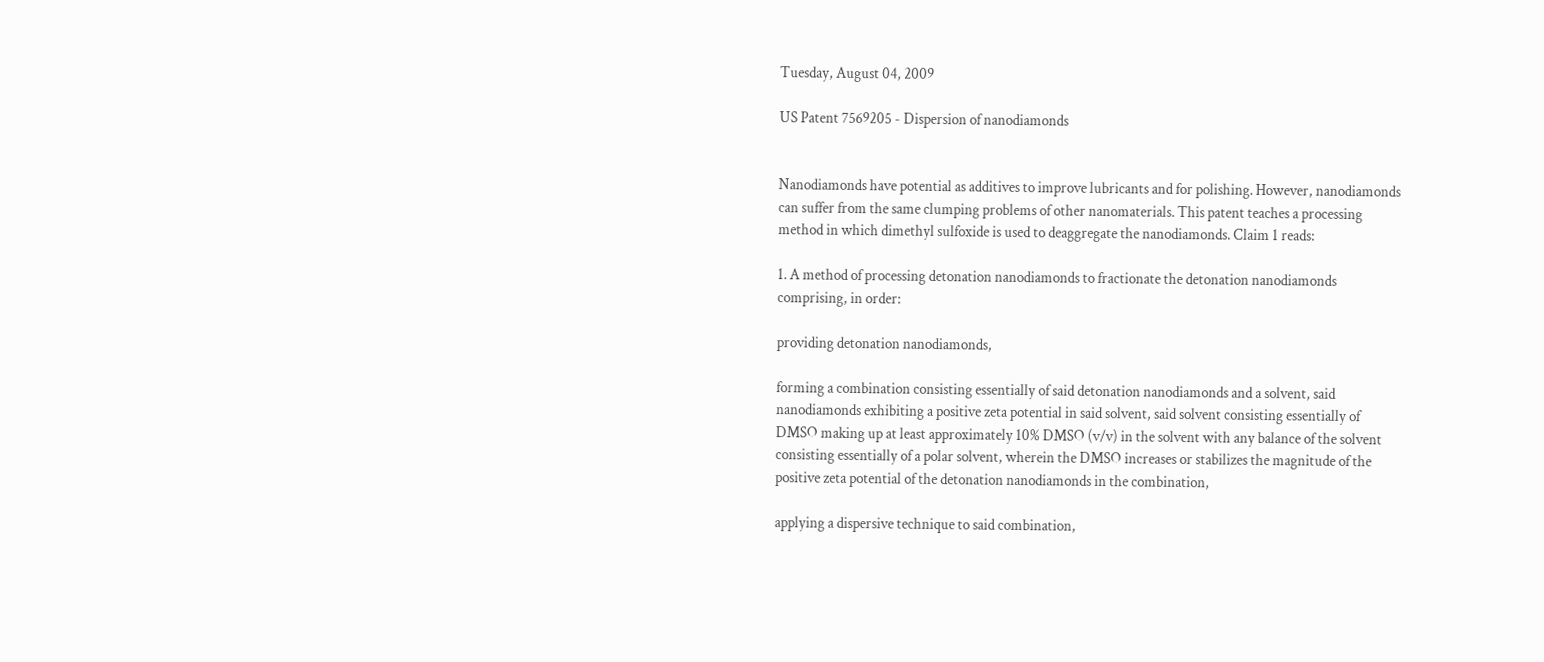Tuesday, August 04, 2009

US Patent 7569205 - Dispersion of nanodiamonds


Nanodiamonds have potential as additives to improve lubricants and for polishing. However, nanodiamonds can suffer from the same clumping problems of other nanomaterials. This patent teaches a processing method in which dimethyl sulfoxide is used to deaggregate the nanodiamonds. Claim 1 reads:

1. A method of processing detonation nanodiamonds to fractionate the detonation nanodiamonds comprising, in order:

providing detonation nanodiamonds,

forming a combination consisting essentially of said detonation nanodiamonds and a solvent, said nanodiamonds exhibiting a positive zeta potential in said solvent, said solvent consisting essentially of DMSO making up at least approximately 10% DMSO (v/v) in the solvent with any balance of the solvent consisting essentially of a polar solvent, wherein the DMSO increases or stabilizes the magnitude of the positive zeta potential of the detonation nanodiamonds in the combination,

applying a dispersive technique to said combination,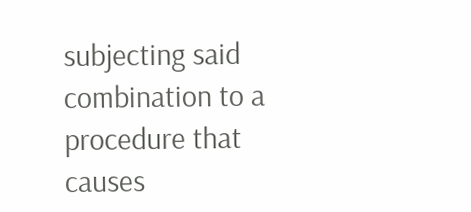subjecting said combination to a procedure that causes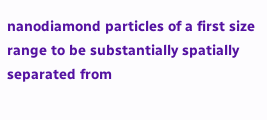nanodiamond particles of a first size range to be substantially spatially separated from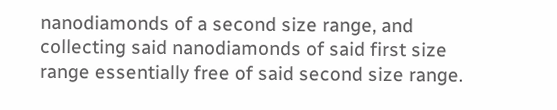nanodiamonds of a second size range, and collecting said nanodiamonds of said first size range essentially free of said second size range.